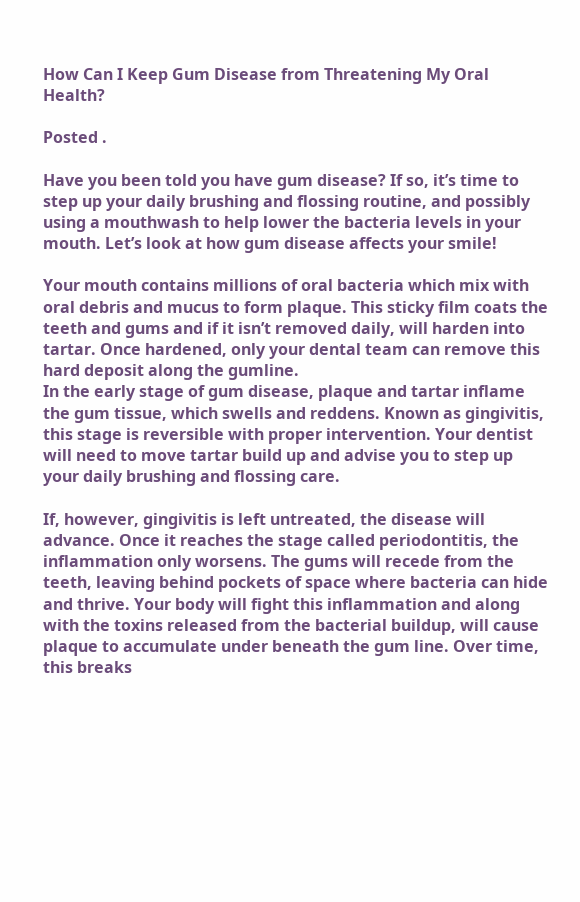How Can I Keep Gum Disease from Threatening My Oral Health?

Posted .

Have you been told you have gum disease? If so, it’s time to step up your daily brushing and flossing routine, and possibly using a mouthwash to help lower the bacteria levels in your mouth. Let’s look at how gum disease affects your smile!

Your mouth contains millions of oral bacteria which mix with oral debris and mucus to form plaque. This sticky film coats the teeth and gums and if it isn’t removed daily, will harden into tartar. Once hardened, only your dental team can remove this hard deposit along the gumline.
In the early stage of gum disease, plaque and tartar inflame the gum tissue, which swells and reddens. Known as gingivitis, this stage is reversible with proper intervention. Your dentist will need to move tartar build up and advise you to step up your daily brushing and flossing care.

If, however, gingivitis is left untreated, the disease will advance. Once it reaches the stage called periodontitis, the inflammation only worsens. The gums will recede from the teeth, leaving behind pockets of space where bacteria can hide and thrive. Your body will fight this inflammation and along with the toxins released from the bacterial buildup, will cause plaque to accumulate under beneath the gum line. Over time, this breaks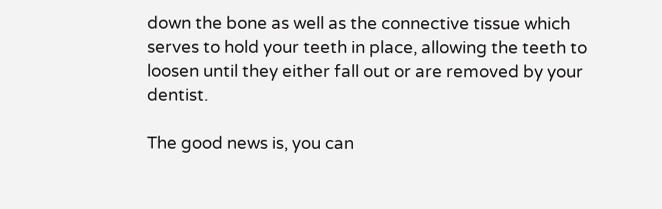down the bone as well as the connective tissue which serves to hold your teeth in place, allowing the teeth to loosen until they either fall out or are removed by your dentist.

The good news is, you can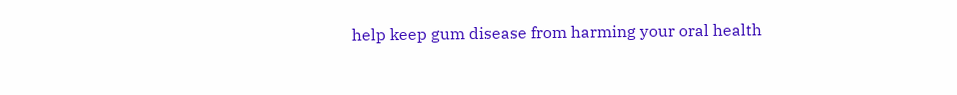help keep gum disease from harming your oral health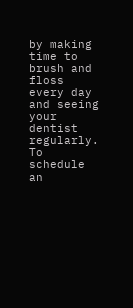by making time to brush and floss every day and seeing your dentist regularly. To schedule an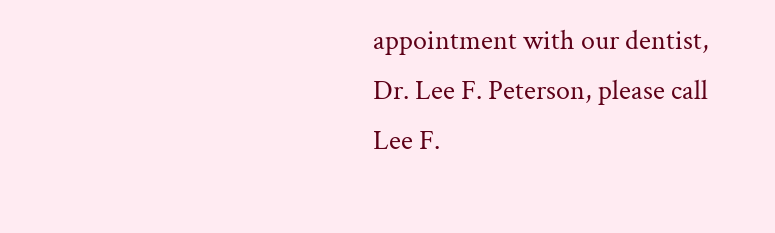appointment with our dentist, Dr. Lee F. Peterson, please call Lee F.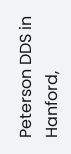Peterson DDS in Hanford,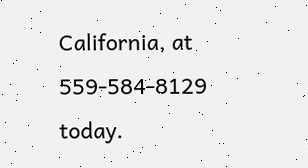California, at 559-584-8129 today.